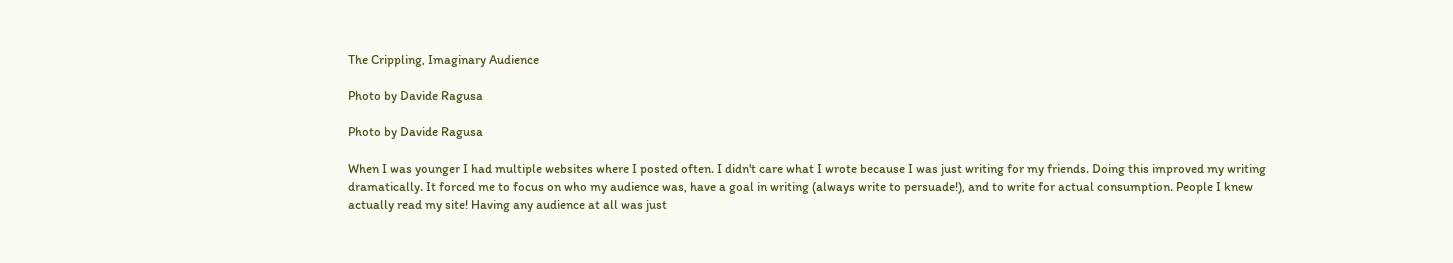The Crippling, Imaginary Audience

Photo by Davide Ragusa

Photo by Davide Ragusa

When I was younger I had multiple websites where I posted often. I didn't care what I wrote because I was just writing for my friends. Doing this improved my writing dramatically. It forced me to focus on who my audience was, have a goal in writing (always write to persuade!), and to write for actual consumption. People I knew actually read my site! Having any audience at all was just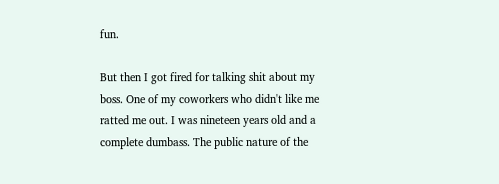fun.

But then I got fired for talking shit about my boss. One of my coworkers who didn't like me ratted me out. I was nineteen years old and a complete dumbass. The public nature of the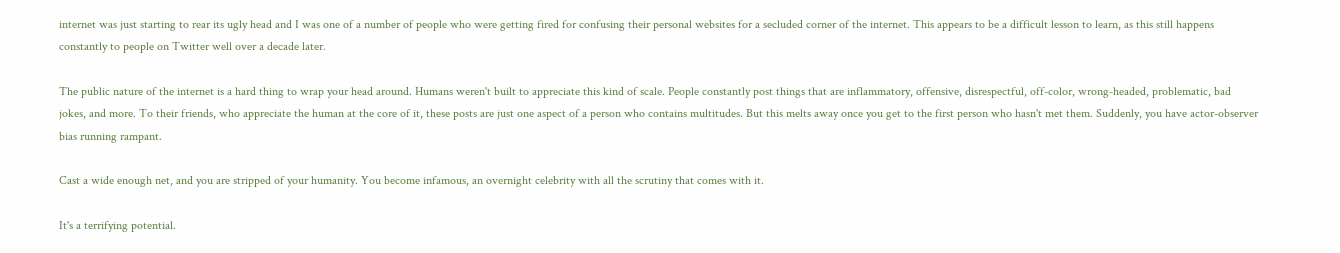internet was just starting to rear its ugly head and I was one of a number of people who were getting fired for confusing their personal websites for a secluded corner of the internet. This appears to be a difficult lesson to learn, as this still happens constantly to people on Twitter well over a decade later.

The public nature of the internet is a hard thing to wrap your head around. Humans weren't built to appreciate this kind of scale. People constantly post things that are inflammatory, offensive, disrespectful, off-color, wrong-headed, problematic, bad jokes, and more. To their friends, who appreciate the human at the core of it, these posts are just one aspect of a person who contains multitudes. But this melts away once you get to the first person who hasn't met them. Suddenly, you have actor-observer bias running rampant.

Cast a wide enough net, and you are stripped of your humanity. You become infamous, an overnight celebrity with all the scrutiny that comes with it.

It's a terrifying potential.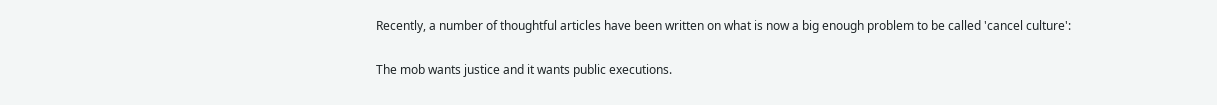Recently, a number of thoughtful articles have been written on what is now a big enough problem to be called 'cancel culture':

The mob wants justice and it wants public executions.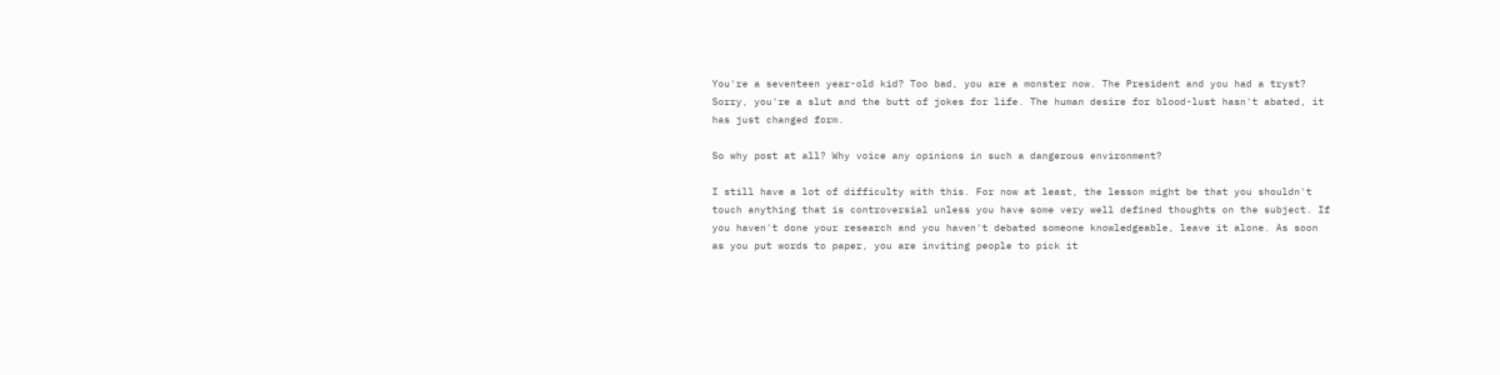You're a seventeen year-old kid? Too bad, you are a monster now. The President and you had a tryst? Sorry, you're a slut and the butt of jokes for life. The human desire for blood-lust hasn't abated, it has just changed form.

So why post at all? Why voice any opinions in such a dangerous environment?

I still have a lot of difficulty with this. For now at least, the lesson might be that you shouldn't touch anything that is controversial unless you have some very well defined thoughts on the subject. If you haven't done your research and you haven't debated someone knowledgeable, leave it alone. As soon as you put words to paper, you are inviting people to pick it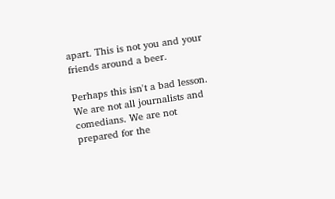apart. This is not you and your friends around a beer.

Perhaps this isn't a bad lesson. We are not all journalists and comedians. We are not prepared for the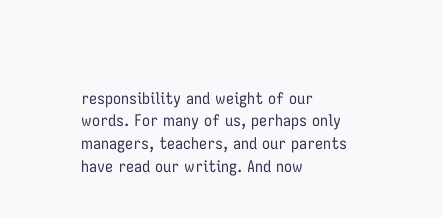responsibility and weight of our words. For many of us, perhaps only managers, teachers, and our parents have read our writing. And now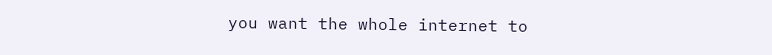you want the whole internet to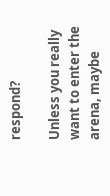respond?

Unless you really want to enter the arena, maybe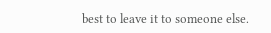best to leave it to someone else.